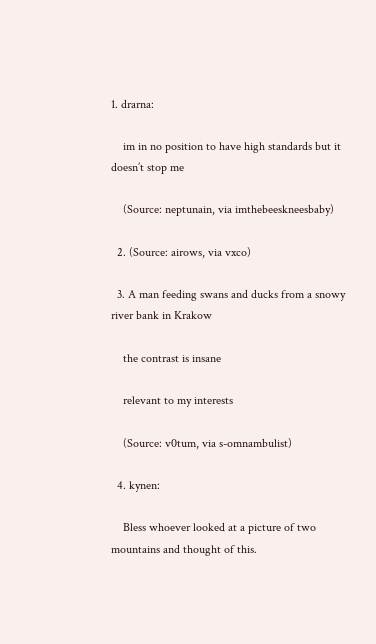1. drarna:

    im in no position to have high standards but it doesn’t stop me

    (Source: neptunain, via imthebeeskneesbaby)

  2. (Source: airows, via vxco)

  3. A man feeding swans and ducks from a snowy river bank in Krakow

    the contrast is insane

    relevant to my interests

    (Source: v0tum, via s-omnambulist)

  4. kynen:

    Bless whoever looked at a picture of two mountains and thought of this.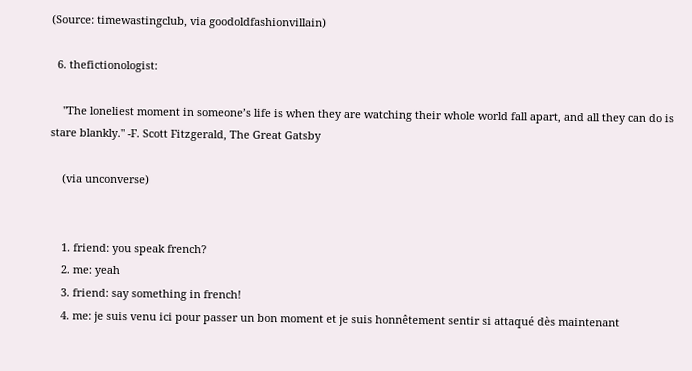(Source: timewastingclub, via goodoldfashionvillain)

  6. thefictionologist:

    "The loneliest moment in someone’s life is when they are watching their whole world fall apart, and all they can do is stare blankly." -F. Scott Fitzgerald, The Great Gatsby

    (via unconverse)


    1. friend: you speak french?
    2. me: yeah
    3. friend: say something in french!
    4. me: je suis venu ici pour passer un bon moment et je suis honnêtement sentir si attaqué dès maintenant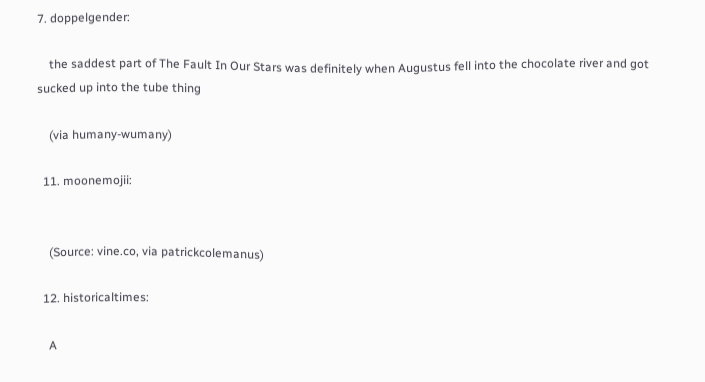7. doppelgender:

    the saddest part of The Fault In Our Stars was definitely when Augustus fell into the chocolate river and got sucked up into the tube thing

    (via humany-wumany)

  11. moonemojii:


    (Source: vine.co, via patrickcolemanus)

  12. historicaltimes:

    A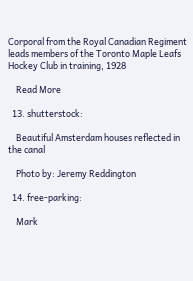Corporal from the Royal Canadian Regiment leads members of the Toronto Maple Leafs Hockey Club in training, 1928

    Read More

  13. shutterstock:

    Beautiful Amsterdam houses reflected in the canal

    Photo by: Jeremy Reddington

  14. free-parking:

    Mark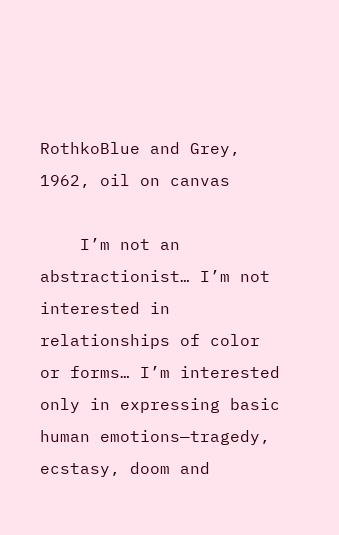RothkoBlue and Grey, 1962, oil on canvas

    I’m not an abstractionist… I’m not interested in relationships of color or forms… I’m interested only in expressing basic human emotions—tragedy, ecstasy, doom and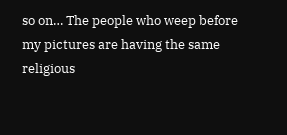so on… The people who weep before my pictures are having the same religious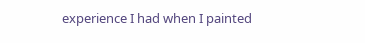experience I had when I painted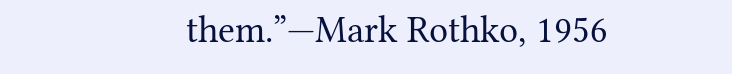them.”—Mark Rothko, 1956